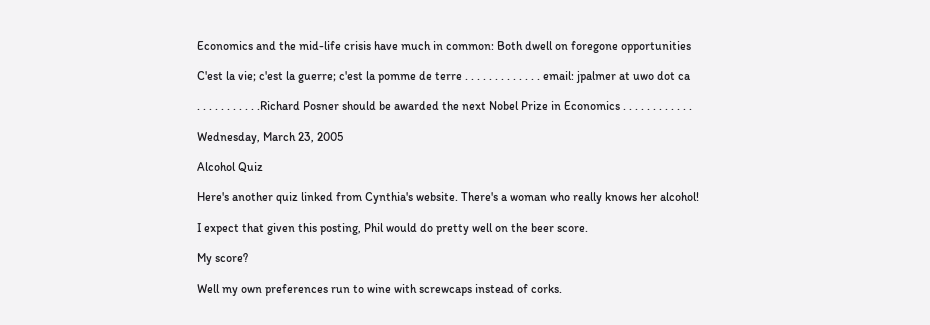Economics and the mid-life crisis have much in common: Both dwell on foregone opportunities

C'est la vie; c'est la guerre; c'est la pomme de terre . . . . . . . . . . . . . email: jpalmer at uwo dot ca

. . . . . . . . . . .Richard Posner should be awarded the next Nobel Prize in Economics . . . . . . . . . . . .

Wednesday, March 23, 2005

Alcohol Quiz

Here's another quiz linked from Cynthia's website. There's a woman who really knows her alcohol!

I expect that given this posting, Phil would do pretty well on the beer score.

My score?

Well my own preferences run to wine with screwcaps instead of corks.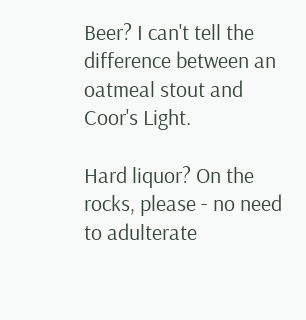Beer? I can't tell the difference between an oatmeal stout and Coor's Light.

Hard liquor? On the rocks, please - no need to adulterate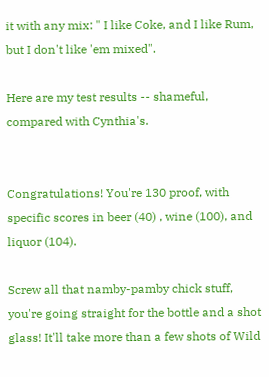it with any mix: " I like Coke, and I like Rum, but I don't like 'em mixed".

Here are my test results -- shameful, compared with Cynthia's.


Congratulations! You're 130 proof, with specific scores in beer (40) , wine (100), and liquor (104).

Screw all that namby-pamby chick stuff, you're going straight for the bottle and a shot glass! It'll take more than a few shots of Wild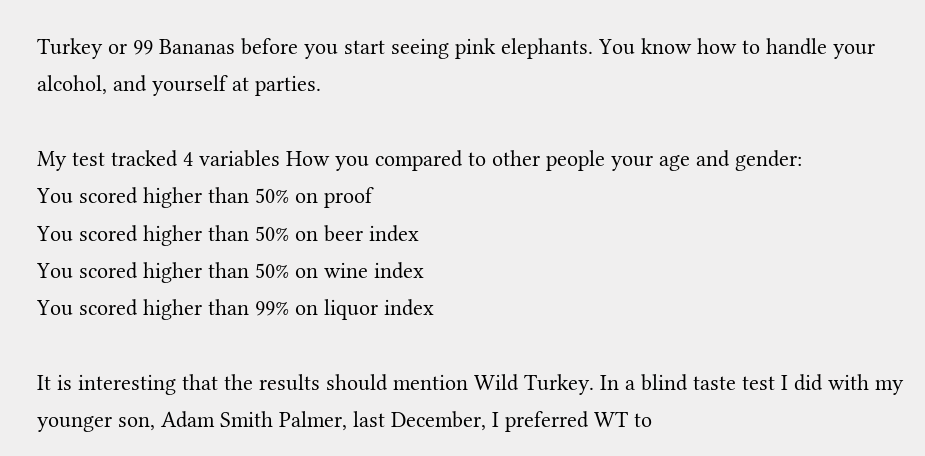Turkey or 99 Bananas before you start seeing pink elephants. You know how to handle your alcohol, and yourself at parties.

My test tracked 4 variables How you compared to other people your age and gender:
You scored higher than 50% on proof
You scored higher than 50% on beer index
You scored higher than 50% on wine index
You scored higher than 99% on liquor index

It is interesting that the results should mention Wild Turkey. In a blind taste test I did with my younger son, Adam Smith Palmer, last December, I preferred WT to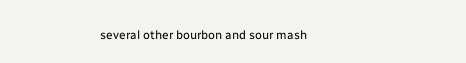several other bourbon and sour mash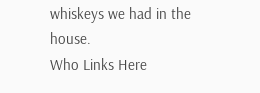whiskeys we had in the house.
Who Links Here